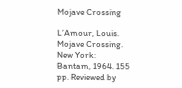Mojave Crossing

L’Amour, Louis. Mojave Crossing. New York: Bantam, 1964. 155 pp. Reviewed by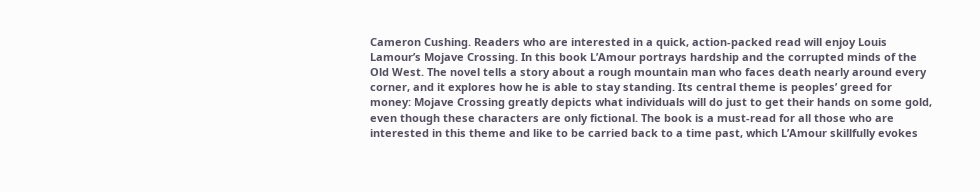Cameron Cushing. Readers who are interested in a quick, action-packed read will enjoy Louis Lamour’s Mojave Crossing. In this book L’Amour portrays hardship and the corrupted minds of the Old West. The novel tells a story about a rough mountain man who faces death nearly around every corner, and it explores how he is able to stay standing. Its central theme is peoples’ greed for money: Mojave Crossing greatly depicts what individuals will do just to get their hands on some gold, even though these characters are only fictional. The book is a must-read for all those who are interested in this theme and like to be carried back to a time past, which L’Amour skillfully evokes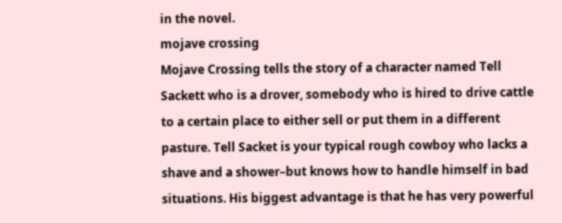in the novel.
mojave crossing
Mojave Crossing tells the story of a character named Tell Sackett who is a drover, somebody who is hired to drive cattle to a certain place to either sell or put them in a different pasture. Tell Sacket is your typical rough cowboy who lacks a shave and a shower–but knows how to handle himself in bad situations. His biggest advantage is that he has very powerful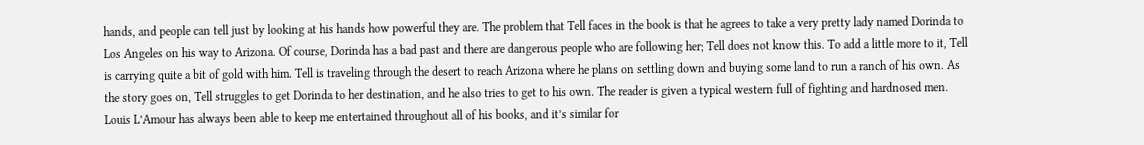hands, and people can tell just by looking at his hands how powerful they are. The problem that Tell faces in the book is that he agrees to take a very pretty lady named Dorinda to Los Angeles on his way to Arizona. Of course, Dorinda has a bad past and there are dangerous people who are following her; Tell does not know this. To add a little more to it, Tell is carrying quite a bit of gold with him. Tell is traveling through the desert to reach Arizona where he plans on settling down and buying some land to run a ranch of his own. As the story goes on, Tell struggles to get Dorinda to her destination, and he also tries to get to his own. The reader is given a typical western full of fighting and hardnosed men. Louis L’Amour has always been able to keep me entertained throughout all of his books, and it’s similar for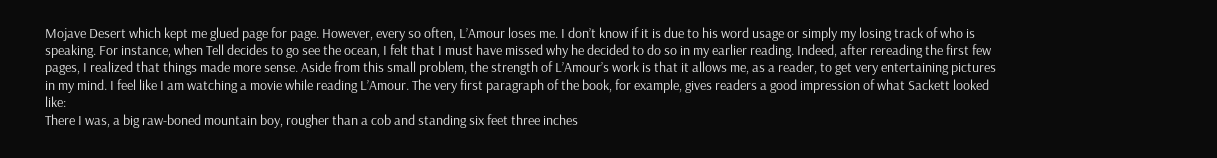Mojave Desert which kept me glued page for page. However, every so often, L’Amour loses me. I don’t know if it is due to his word usage or simply my losing track of who is speaking. For instance, when Tell decides to go see the ocean, I felt that I must have missed why he decided to do so in my earlier reading. Indeed, after rereading the first few pages, I realized that things made more sense. Aside from this small problem, the strength of L’Amour’s work is that it allows me, as a reader, to get very entertaining pictures in my mind. I feel like I am watching a movie while reading L’Amour. The very first paragraph of the book, for example, gives readers a good impression of what Sackett looked like:
There I was, a big raw-boned mountain boy, rougher than a cob and standing six feet three inches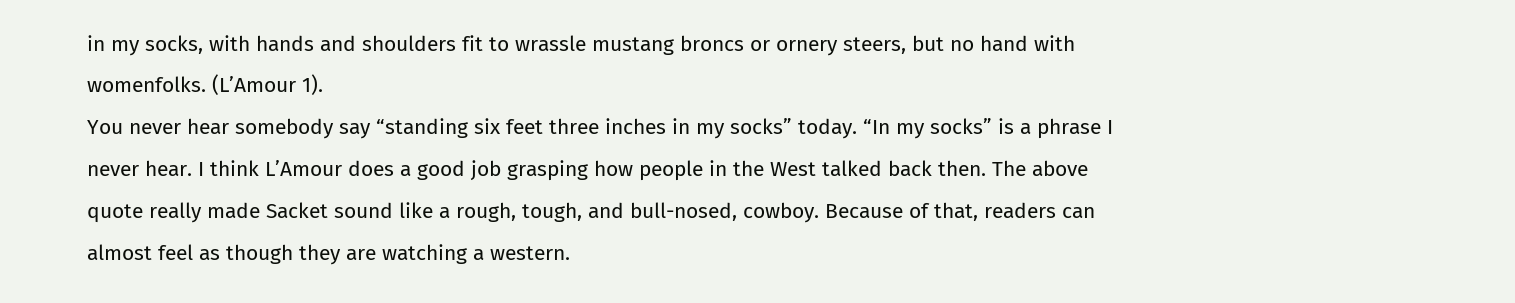in my socks, with hands and shoulders fit to wrassle mustang broncs or ornery steers, but no hand with womenfolks. (L’Amour 1).
You never hear somebody say “standing six feet three inches in my socks” today. “In my socks” is a phrase I never hear. I think L’Amour does a good job grasping how people in the West talked back then. The above quote really made Sacket sound like a rough, tough, and bull-nosed, cowboy. Because of that, readers can almost feel as though they are watching a western.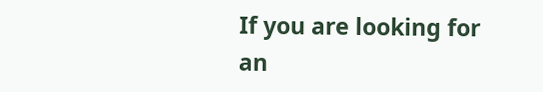If you are looking for an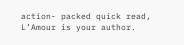action- packed quick read, L’Amour is your author.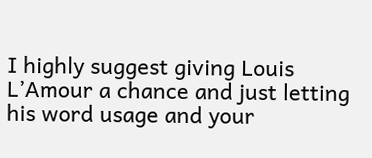I highly suggest giving Louis L’Amour a chance and just letting his word usage and your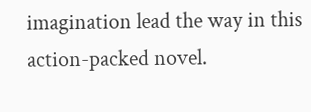imagination lead the way in this action-packed novel.